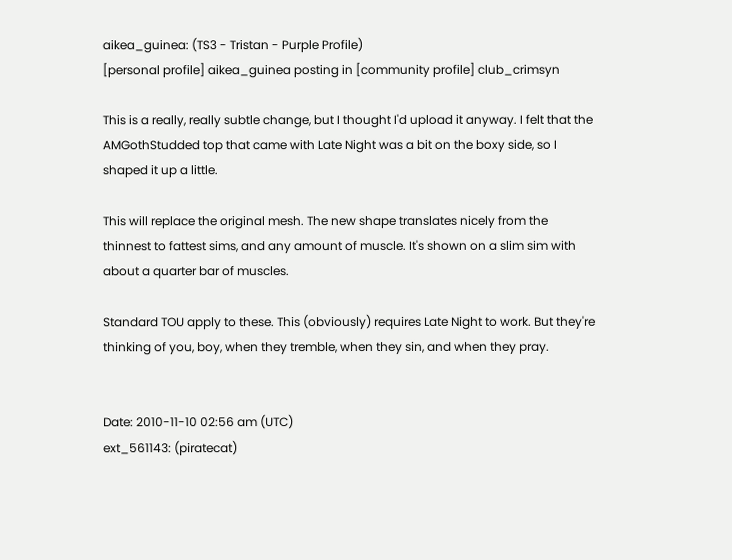aikea_guinea: (TS3 - Tristan - Purple Profile)
[personal profile] aikea_guinea posting in [community profile] club_crimsyn

This is a really, really subtle change, but I thought I'd upload it anyway. I felt that the AMGothStudded top that came with Late Night was a bit on the boxy side, so I shaped it up a little.

This will replace the original mesh. The new shape translates nicely from the thinnest to fattest sims, and any amount of muscle. It's shown on a slim sim with about a quarter bar of muscles.

Standard TOU apply to these. This (obviously) requires Late Night to work. But they're thinking of you, boy, when they tremble, when they sin, and when they pray.


Date: 2010-11-10 02:56 am (UTC)
ext_561143: (piratecat)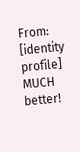From: [identity profile]
MUCH better!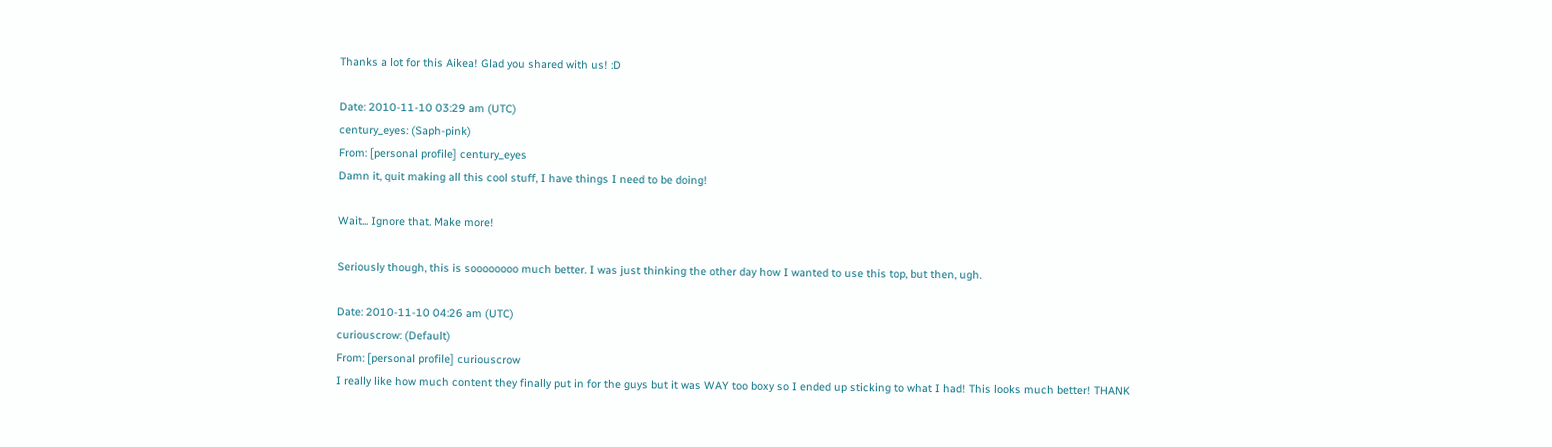Thanks a lot for this Aikea! Glad you shared with us! :D

Date: 2010-11-10 03:29 am (UTC)
century_eyes: (Saph-pink)
From: [personal profile] century_eyes
Damn it, quit making all this cool stuff, I have things I need to be doing!

Wait... Ignore that. Make more!

Seriously though, this is soooooooo much better. I was just thinking the other day how I wanted to use this top, but then, ugh.

Date: 2010-11-10 04:26 am (UTC)
curiouscrow: (Default)
From: [personal profile] curiouscrow
I really like how much content they finally put in for the guys but it was WAY too boxy so I ended up sticking to what I had! This looks much better! THANK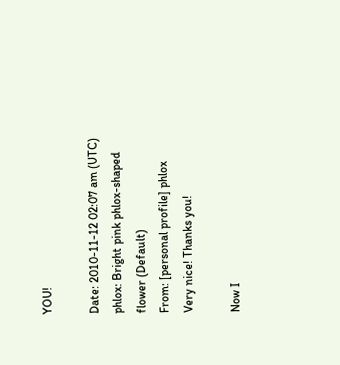YOU!

Date: 2010-11-12 02:07 am (UTC)
phlox: Bright pink phlox-shaped flower (Default)
From: [personal profile] phlox
Very nice! Thanks you!

Now I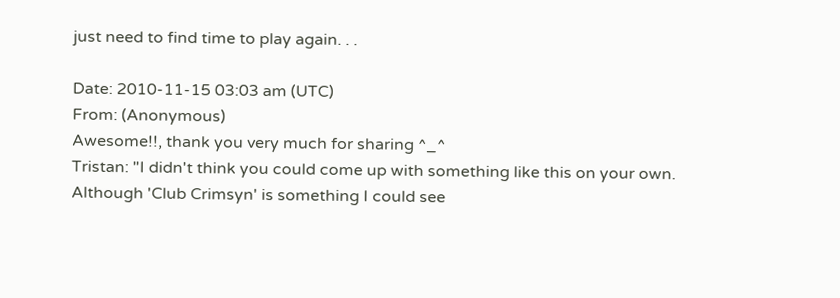just need to find time to play again. . .

Date: 2010-11-15 03:03 am (UTC)
From: (Anonymous)
Awesome!!, thank you very much for sharing ^_^
Tristan: "I didn't think you could come up with something like this on your own. Although 'Club Crimsyn' is something I could see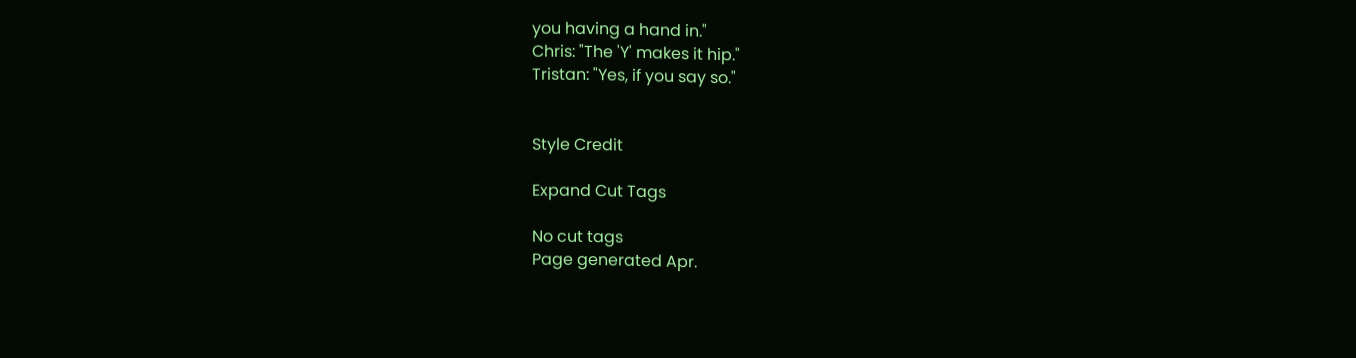you having a hand in."
Chris: "The 'Y' makes it hip."
Tristan: "Yes, if you say so."


Style Credit

Expand Cut Tags

No cut tags
Page generated Apr.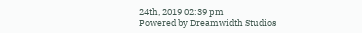24th, 2019 02:39 pm
Powered by Dreamwidth Studios